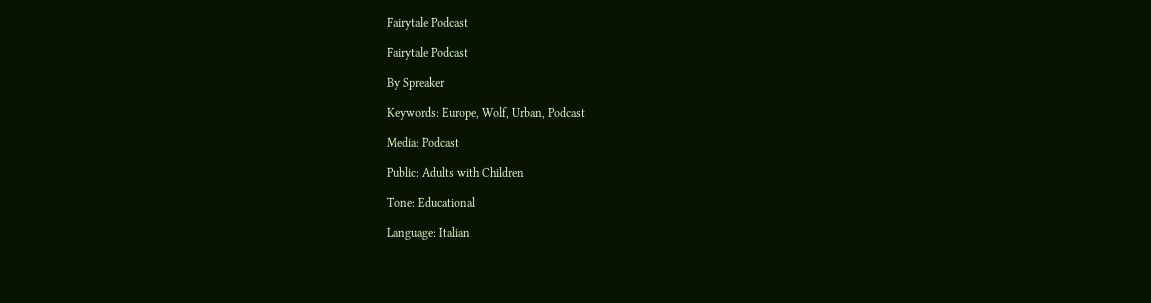Fairytale Podcast

Fairytale Podcast

By Spreaker

Keywords: Europe, Wolf, Urban, Podcast

Media: Podcast

Public: Adults with Children

Tone: Educational

Language: Italian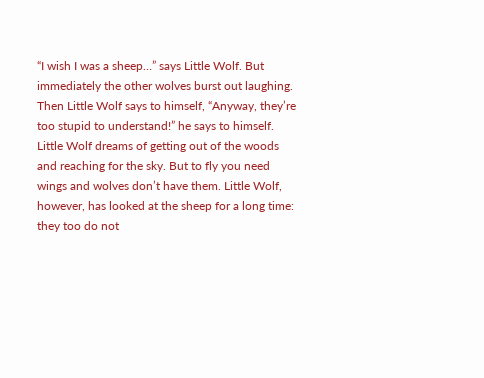“I wish I was a sheep…” says Little Wolf. But immediately the other wolves burst out laughing. Then Little Wolf says to himself, “Anyway, they’re too stupid to understand!” he says to himself. Little Wolf dreams of getting out of the woods and reaching for the sky. But to fly you need wings and wolves don’t have them. Little Wolf, however, has looked at the sheep for a long time: they too do not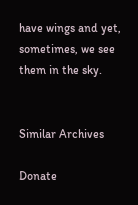have wings and yet, sometimes, we see them in the sky.


Similar Archives

Donate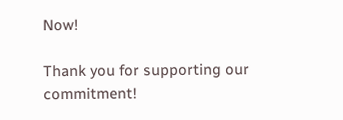Now!

Thank you for supporting our commitment!